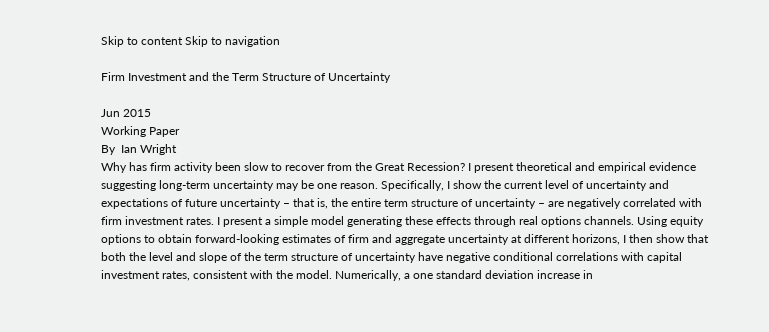Skip to content Skip to navigation

Firm Investment and the Term Structure of Uncertainty

Jun 2015
Working Paper
By  Ian Wright
Why has firm activity been slow to recover from the Great Recession? I present theoretical and empirical evidence suggesting long-term uncertainty may be one reason. Specifically, I show the current level of uncertainty and expectations of future uncertainty – that is, the entire term structure of uncertainty – are negatively correlated with firm investment rates. I present a simple model generating these effects through real options channels. Using equity options to obtain forward-looking estimates of firm and aggregate uncertainty at different horizons, I then show that both the level and slope of the term structure of uncertainty have negative conditional correlations with capital investment rates, consistent with the model. Numerically, a one standard deviation increase in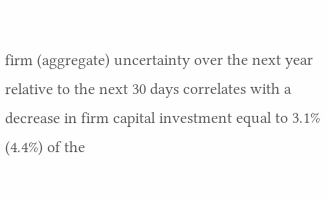firm (aggregate) uncertainty over the next year relative to the next 30 days correlates with a decrease in firm capital investment equal to 3.1% (4.4%) of the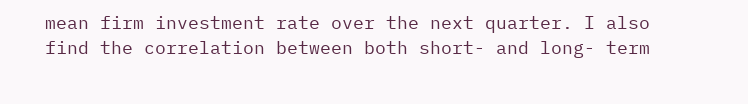mean firm investment rate over the next quarter. I also find the correlation between both short- and long- term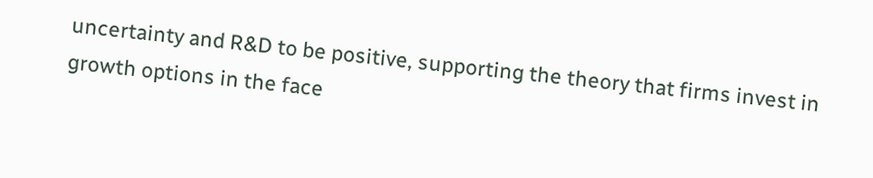uncertainty and R&D to be positive, supporting the theory that firms invest in growth options in the face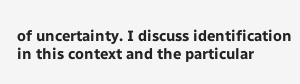of uncertainty. I discuss identification in this context and the particular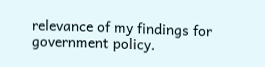relevance of my findings for government policy.